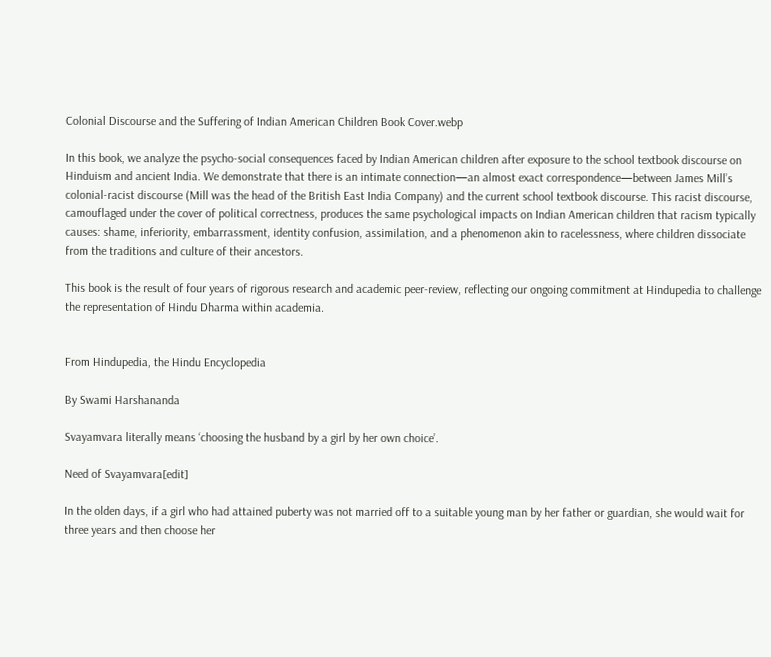Colonial Discourse and the Suffering of Indian American Children Book Cover.webp

In this book, we analyze the psycho-social consequences faced by Indian American children after exposure to the school textbook discourse on Hinduism and ancient India. We demonstrate that there is an intimate connection—an almost exact correspondence—between James Mill’s colonial-racist discourse (Mill was the head of the British East India Company) and the current school textbook discourse. This racist discourse, camouflaged under the cover of political correctness, produces the same psychological impacts on Indian American children that racism typically causes: shame, inferiority, embarrassment, identity confusion, assimilation, and a phenomenon akin to racelessness, where children dissociate from the traditions and culture of their ancestors.

This book is the result of four years of rigorous research and academic peer-review, reflecting our ongoing commitment at Hindupedia to challenge the representation of Hindu Dharma within academia.


From Hindupedia, the Hindu Encyclopedia

By Swami Harshananda

Svayamvara literally means ‘choosing the husband by a girl by her own choice’.

Need of Svayamvara[edit]

In the olden days, if a girl who had attained puberty was not married off to a suitable young man by her father or guardian, she would wait for three years and then choose her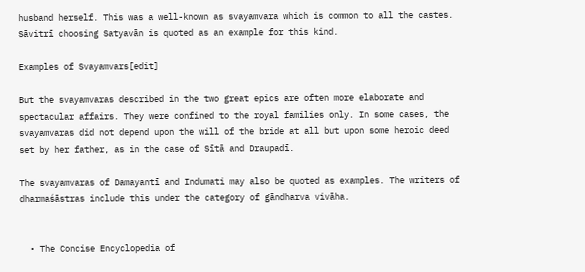husband herself. This was a well-known as svayamvara which is common to all the castes. Sāvitrī choosing Satyavān is quoted as an example for this kind.

Examples of Svayamvars[edit]

But the svayamvaras described in the two great epics are often more elaborate and spectacular affairs. They were confined to the royal families only. In some cases, the svayamvaras did not depend upon the will of the bride at all but upon some heroic deed set by her father, as in the case of Sītā and Draupadī.

The svayamvaras of Damayantī and Indumati may also be quoted as examples. The writers of dharmaśāstras include this under the category of gāndharva vivāha.


  • The Concise Encyclopedia of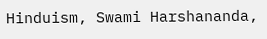Hinduism, Swami Harshananda,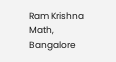Ram Krishna Math, Bangalore